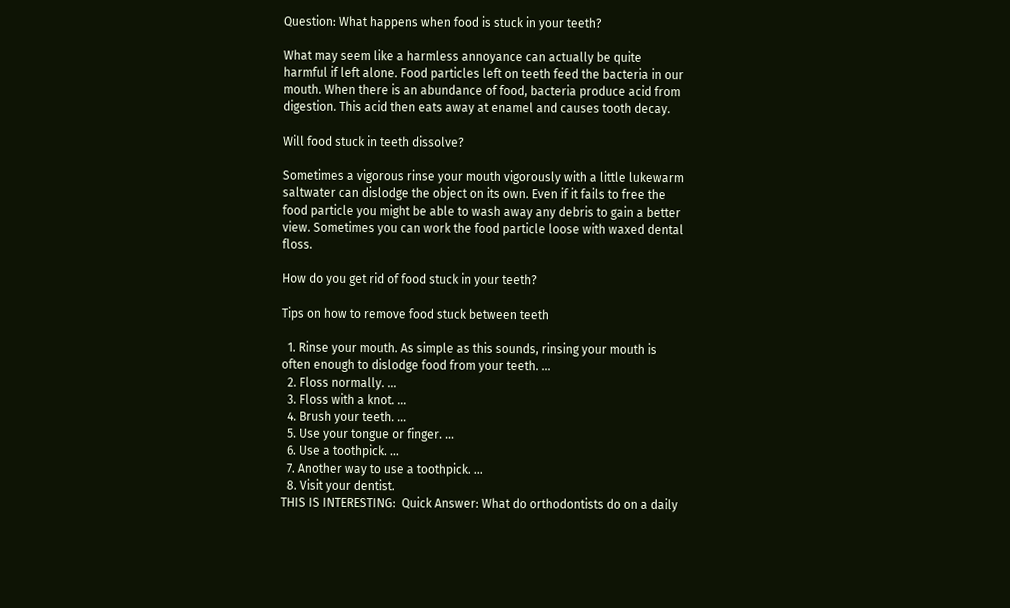Question: What happens when food is stuck in your teeth?

What may seem like a harmless annoyance can actually be quite harmful if left alone. Food particles left on teeth feed the bacteria in our mouth. When there is an abundance of food, bacteria produce acid from digestion. This acid then eats away at enamel and causes tooth decay.

Will food stuck in teeth dissolve?

Sometimes a vigorous rinse your mouth vigorously with a little lukewarm saltwater can dislodge the object on its own. Even if it fails to free the food particle you might be able to wash away any debris to gain a better view. Sometimes you can work the food particle loose with waxed dental floss.

How do you get rid of food stuck in your teeth?

Tips on how to remove food stuck between teeth

  1. Rinse your mouth. As simple as this sounds, rinsing your mouth is often enough to dislodge food from your teeth. …
  2. Floss normally. …
  3. Floss with a knot. …
  4. Brush your teeth. …
  5. Use your tongue or finger. …
  6. Use a toothpick. …
  7. Another way to use a toothpick. …
  8. Visit your dentist.
THIS IS INTERESTING:  Quick Answer: What do orthodontists do on a daily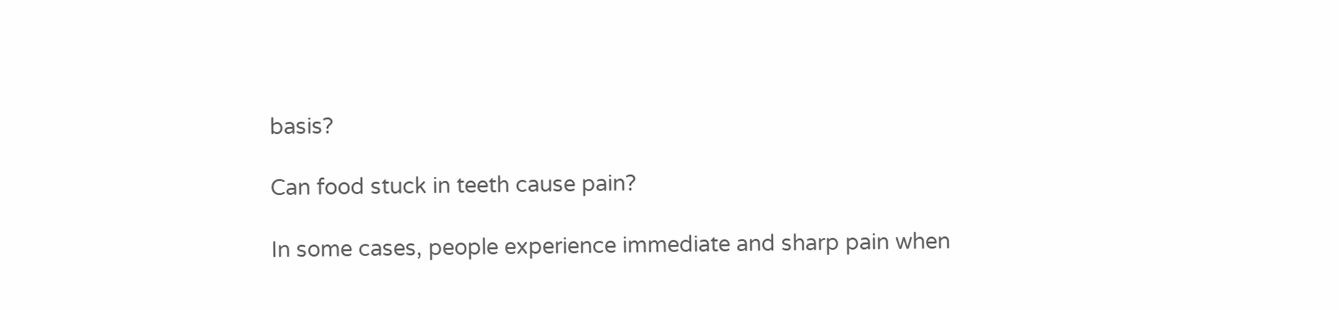basis?

Can food stuck in teeth cause pain?

In some cases, people experience immediate and sharp pain when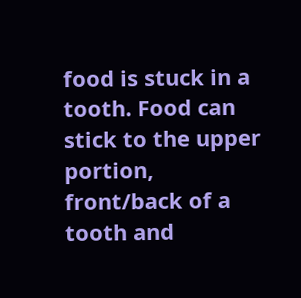food is stuck in a tooth. Food can stick to the upper portion, front/back of a tooth and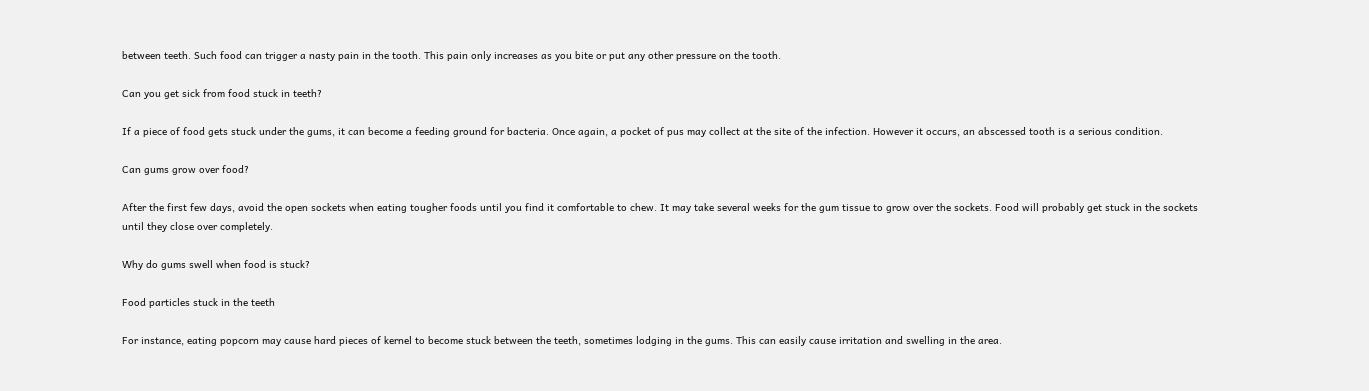between teeth. Such food can trigger a nasty pain in the tooth. This pain only increases as you bite or put any other pressure on the tooth.

Can you get sick from food stuck in teeth?

If a piece of food gets stuck under the gums, it can become a feeding ground for bacteria. Once again, a pocket of pus may collect at the site of the infection. However it occurs, an abscessed tooth is a serious condition.

Can gums grow over food?

After the first few days, avoid the open sockets when eating tougher foods until you find it comfortable to chew. It may take several weeks for the gum tissue to grow over the sockets. Food will probably get stuck in the sockets until they close over completely.

Why do gums swell when food is stuck?

Food particles stuck in the teeth

For instance, eating popcorn may cause hard pieces of kernel to become stuck between the teeth, sometimes lodging in the gums. This can easily cause irritation and swelling in the area.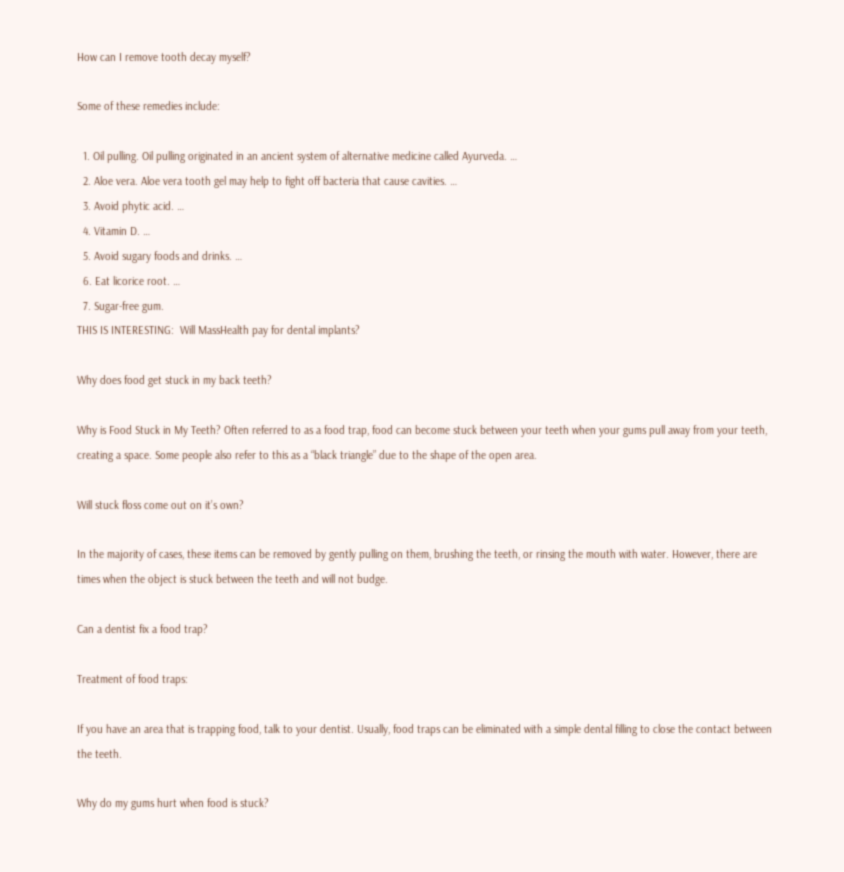How can I remove tooth decay myself?

Some of these remedies include:

  1. Oil pulling. Oil pulling originated in an ancient system of alternative medicine called Ayurveda. …
  2. Aloe vera. Aloe vera tooth gel may help to fight off bacteria that cause cavities. …
  3. Avoid phytic acid. …
  4. Vitamin D. …
  5. Avoid sugary foods and drinks. …
  6. Eat licorice root. …
  7. Sugar-free gum.
THIS IS INTERESTING:  Will MassHealth pay for dental implants?

Why does food get stuck in my back teeth?

Why is Food Stuck in My Teeth? Often referred to as a food trap, food can become stuck between your teeth when your gums pull away from your teeth, creating a space. Some people also refer to this as a “black triangle” due to the shape of the open area.

Will stuck floss come out on it’s own?

In the majority of cases, these items can be removed by gently pulling on them, brushing the teeth, or rinsing the mouth with water. However, there are times when the object is stuck between the teeth and will not budge.

Can a dentist fix a food trap?

Treatment of food traps:

If you have an area that is trapping food, talk to your dentist. Usually, food traps can be eliminated with a simple dental filling to close the contact between the teeth.

Why do my gums hurt when food is stuck?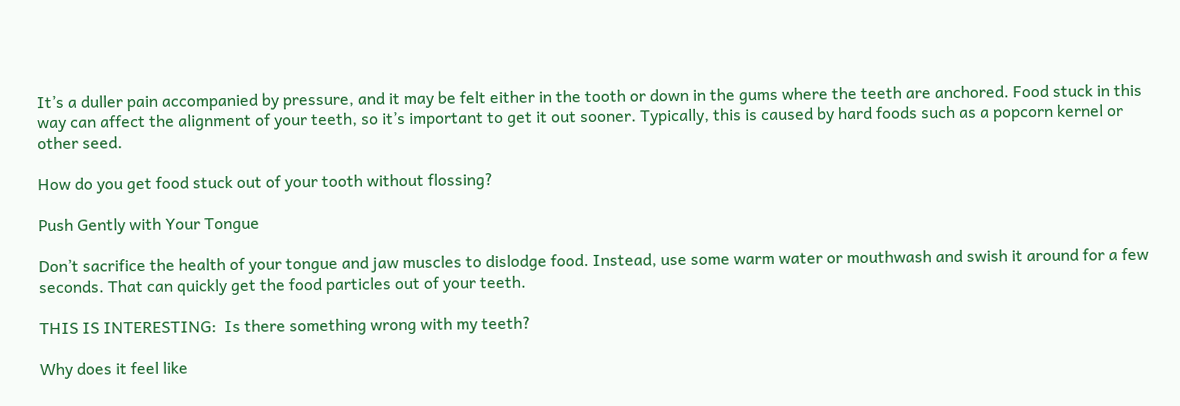It’s a duller pain accompanied by pressure, and it may be felt either in the tooth or down in the gums where the teeth are anchored. Food stuck in this way can affect the alignment of your teeth, so it’s important to get it out sooner. Typically, this is caused by hard foods such as a popcorn kernel or other seed.

How do you get food stuck out of your tooth without flossing?

Push Gently with Your Tongue

Don’t sacrifice the health of your tongue and jaw muscles to dislodge food. Instead, use some warm water or mouthwash and swish it around for a few seconds. That can quickly get the food particles out of your teeth.

THIS IS INTERESTING:  Is there something wrong with my teeth?

Why does it feel like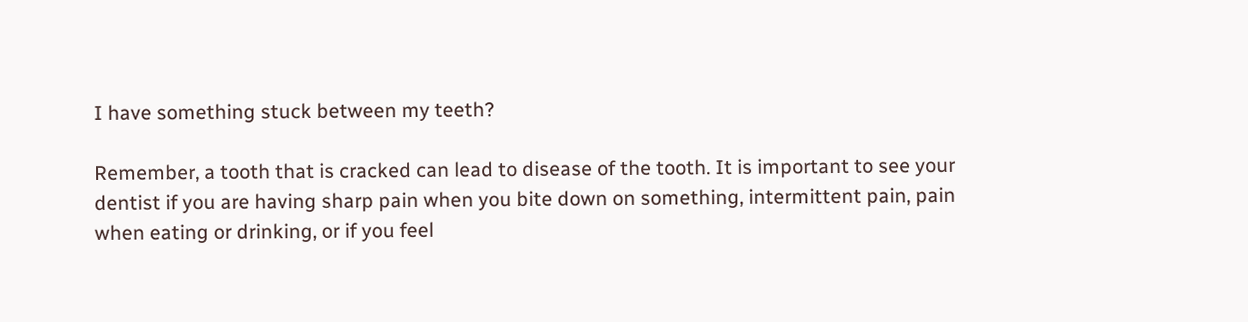I have something stuck between my teeth?

Remember, a tooth that is cracked can lead to disease of the tooth. It is important to see your dentist if you are having sharp pain when you bite down on something, intermittent pain, pain when eating or drinking, or if you feel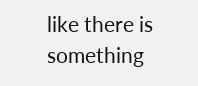like there is something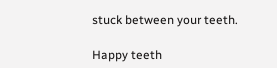stuck between your teeth.

Happy teeth